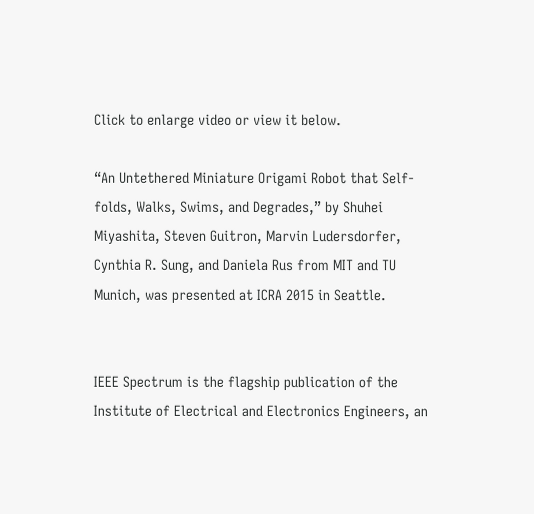Click to enlarge video or view it below.

“An Untethered Miniature Origami Robot that Self-folds, Walks, Swims, and Degrades,” by Shuhei Miyashita, Steven Guitron, Marvin Ludersdorfer, Cynthia R. Sung, and Daniela Rus from MIT and TU Munich, was presented at ICRA 2015 in Seattle.


IEEE Spectrum is the flagship publication of the Institute of Electrical and Electronics Engineers, an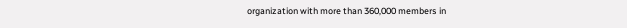organization with more than 360,000 members in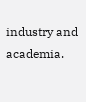industry and academia.